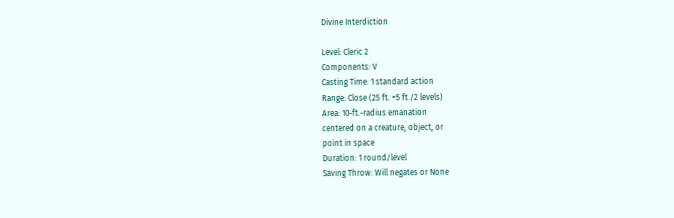Divine Interdiction

Level: Cleric 2
Components: V
Casting Time: 1 standard action
Range: Close (25 ft. +5 ft./2 levels)
Area: 10-ft.-radius emanation
centered on a creature, object, or
point in space
Duration: 1 round/level
Saving Throw: Will negates or None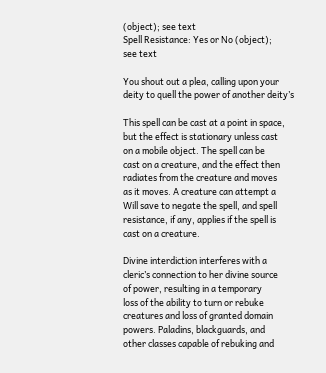(object); see text
Spell Resistance: Yes or No (object);
see text

You shout out a plea, calling upon your
deity to quell the power of another deity’s

This spell can be cast at a point in space,
but the effect is stationary unless cast
on a mobile object. The spell can be
cast on a creature, and the effect then
radiates from the creature and moves
as it moves. A creature can attempt a
Will save to negate the spell, and spell
resistance, if any, applies if the spell is
cast on a creature.

Divine interdiction interferes with a
cleric’s connection to her divine source
of power, resulting in a temporary
loss of the ability to turn or rebuke
creatures and loss of granted domain
powers. Paladins, blackguards, and
other classes capable of rebuking and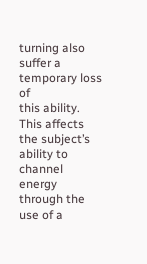turning also suffer a temporary loss of
this ability. This affects the subject’s
ability to channel energy through the
use of a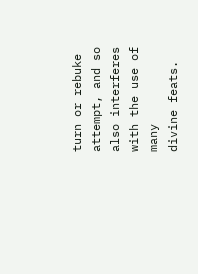turn or rebuke attempt, and so
also interferes with the use of many
divine feats.